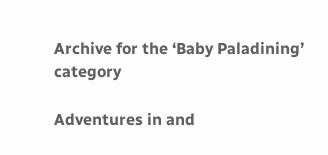Archive for the ‘Baby Paladining’ category

Adventures in and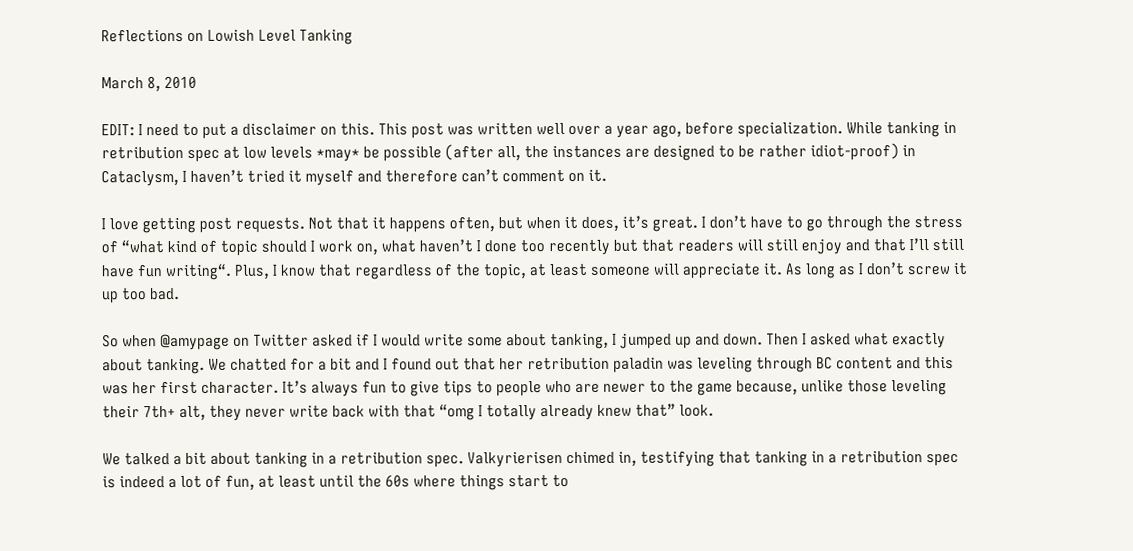Reflections on Lowish Level Tanking

March 8, 2010

EDIT: I need to put a disclaimer on this. This post was written well over a year ago, before specialization. While tanking in retribution spec at low levels *may* be possible (after all, the instances are designed to be rather idiot-proof) in Cataclysm, I haven’t tried it myself and therefore can’t comment on it.

I love getting post requests. Not that it happens often, but when it does, it’s great. I don’t have to go through the stress of “what kind of topic should I work on, what haven’t I done too recently but that readers will still enjoy and that I’ll still have fun writing“. Plus, I know that regardless of the topic, at least someone will appreciate it. As long as I don’t screw it up too bad.

So when @amypage on Twitter asked if I would write some about tanking, I jumped up and down. Then I asked what exactly about tanking. We chatted for a bit and I found out that her retribution paladin was leveling through BC content and this was her first character. It’s always fun to give tips to people who are newer to the game because, unlike those leveling their 7th+ alt, they never write back with that “omg I totally already knew that” look.

We talked a bit about tanking in a retribution spec. Valkyrierisen chimed in, testifying that tanking in a retribution spec is indeed a lot of fun, at least until the 60s where things start to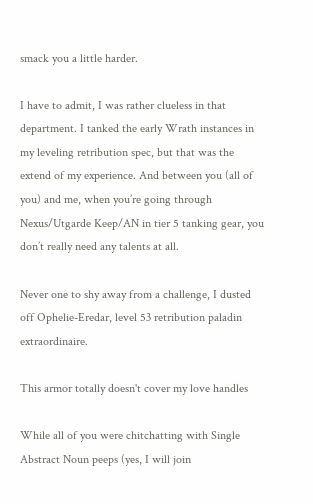smack you a little harder.

I have to admit, I was rather clueless in that department. I tanked the early Wrath instances in my leveling retribution spec, but that was the extend of my experience. And between you (all of you) and me, when you’re going through Nexus/Utgarde Keep/AN in tier 5 tanking gear, you don’t really need any talents at all.

Never one to shy away from a challenge, I dusted off Ophelie-Eredar, level 53 retribution paladin extraordinaire.

This armor totally doesn't cover my love handles

While all of you were chitchatting with Single Abstract Noun peeps (yes, I will join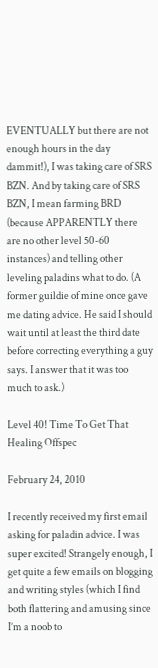EVENTUALLY but there are not enough hours in the day dammit!), I was taking care of SRS BZN. And by taking care of SRS BZN, I mean farming BRD (because APPARENTLY there are no other level 50-60 instances) and telling other leveling paladins what to do. (A former guildie of mine once gave me dating advice. He said I should wait until at least the third date before correcting everything a guy says. I answer that it was too much to ask.)

Level 40! Time To Get That Healing Offspec

February 24, 2010

I recently received my first email asking for paladin advice. I was super excited! Strangely enough, I get quite a few emails on blogging and writing styles (which I find both flattering and amusing since I’m a noob to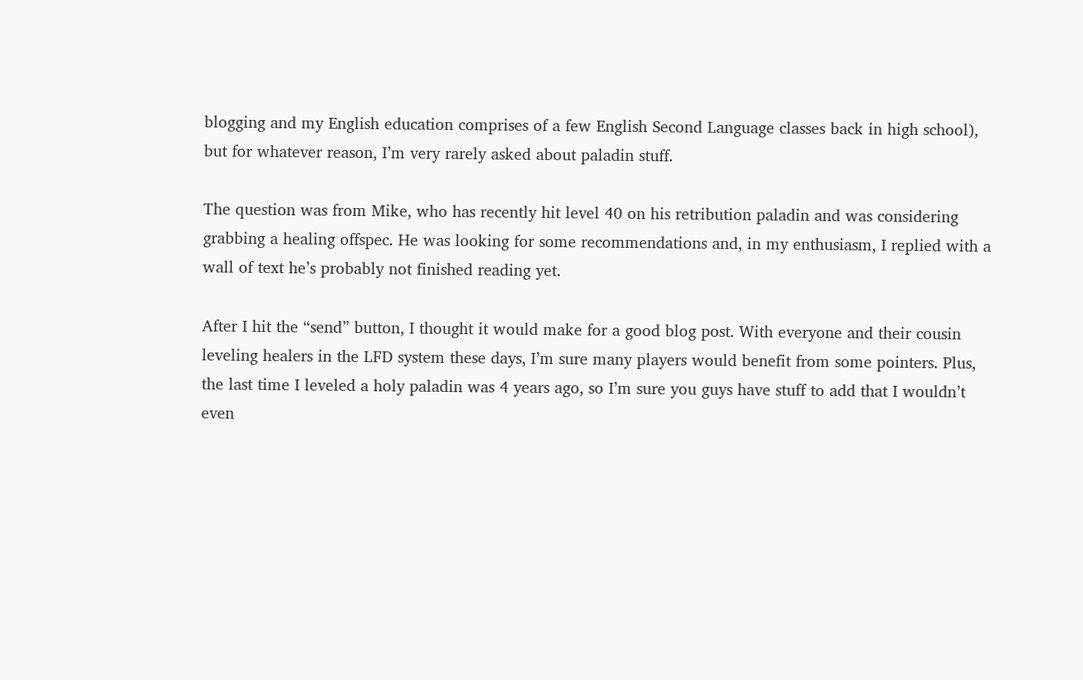blogging and my English education comprises of a few English Second Language classes back in high school), but for whatever reason, I’m very rarely asked about paladin stuff.

The question was from Mike, who has recently hit level 40 on his retribution paladin and was considering grabbing a healing offspec. He was looking for some recommendations and, in my enthusiasm, I replied with a wall of text he’s probably not finished reading yet.

After I hit the “send” button, I thought it would make for a good blog post. With everyone and their cousin leveling healers in the LFD system these days, I’m sure many players would benefit from some pointers. Plus, the last time I leveled a holy paladin was 4 years ago, so I’m sure you guys have stuff to add that I wouldn’t even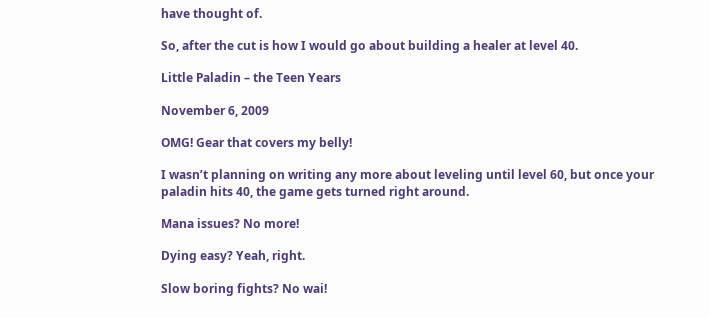have thought of.

So, after the cut is how I would go about building a healer at level 40.

Little Paladin – the Teen Years

November 6, 2009

OMG! Gear that covers my belly!

I wasn’t planning on writing any more about leveling until level 60, but once your paladin hits 40, the game gets turned right around.

Mana issues? No more!

Dying easy? Yeah, right.

Slow boring fights? No wai!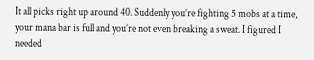It all picks right up around 40. Suddenly you’re fighting 5 mobs at a time, your mana bar is full and you’re not even breaking a sweat. I figured I needed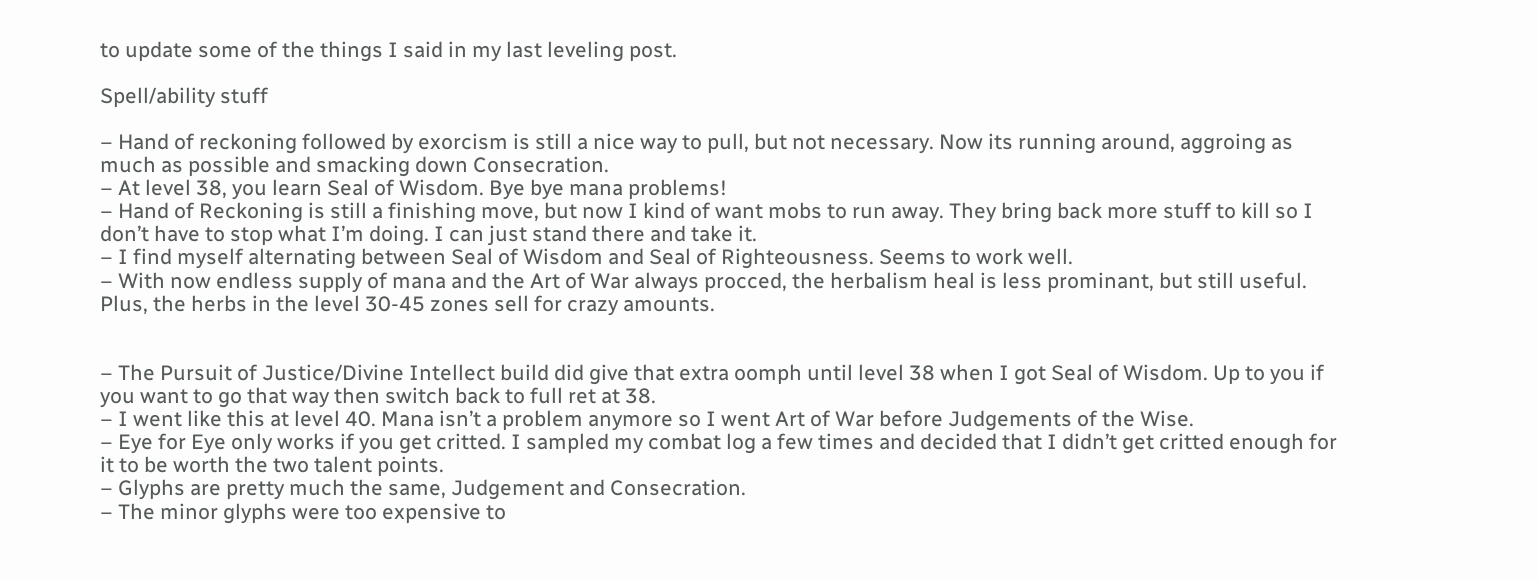to update some of the things I said in my last leveling post.

Spell/ability stuff

– Hand of reckoning followed by exorcism is still a nice way to pull, but not necessary. Now its running around, aggroing as much as possible and smacking down Consecration.
– At level 38, you learn Seal of Wisdom. Bye bye mana problems!
– Hand of Reckoning is still a finishing move, but now I kind of want mobs to run away. They bring back more stuff to kill so I don’t have to stop what I’m doing. I can just stand there and take it.
– I find myself alternating between Seal of Wisdom and Seal of Righteousness. Seems to work well.
– With now endless supply of mana and the Art of War always procced, the herbalism heal is less prominant, but still useful. Plus, the herbs in the level 30-45 zones sell for crazy amounts.


– The Pursuit of Justice/Divine Intellect build did give that extra oomph until level 38 when I got Seal of Wisdom. Up to you if you want to go that way then switch back to full ret at 38.
– I went like this at level 40. Mana isn’t a problem anymore so I went Art of War before Judgements of the Wise.
– Eye for Eye only works if you get critted. I sampled my combat log a few times and decided that I didn’t get critted enough for it to be worth the two talent points.
– Glyphs are pretty much the same, Judgement and Consecration.
– The minor glyphs were too expensive to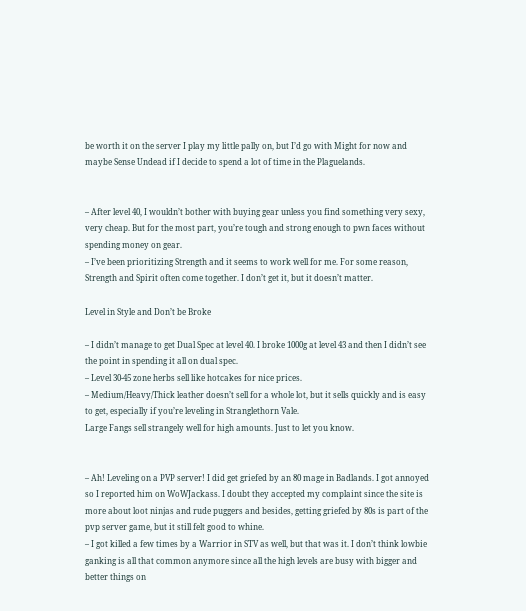be worth it on the server I play my little pally on, but I’d go with Might for now and maybe Sense Undead if I decide to spend a lot of time in the Plaguelands.


– After level 40, I wouldn’t bother with buying gear unless you find something very sexy, very cheap. But for the most part, you’re tough and strong enough to pwn faces without spending money on gear.
– I’ve been prioritizing Strength and it seems to work well for me. For some reason, Strength and Spirit often come together. I don’t get it, but it doesn’t matter.

Level in Style and Don’t be Broke

– I didn’t manage to get Dual Spec at level 40. I broke 1000g at level 43 and then I didn’t see the point in spending it all on dual spec.
– Level 30-45 zone herbs sell like hotcakes for nice prices.
– Medium/Heavy/Thick leather doesn’t sell for a whole lot, but it sells quickly and is easy to get, especially if you’re leveling in Stranglethorn Vale.
Large Fangs sell strangely well for high amounts. Just to let you know.


– Ah! Leveling on a PVP server! I did get griefed by an 80 mage in Badlands. I got annoyed so I reported him on WoWJackass. I doubt they accepted my complaint since the site is more about loot ninjas and rude puggers and besides, getting griefed by 80s is part of the pvp server game, but it still felt good to whine.
– I got killed a few times by a Warrior in STV as well, but that was it. I don’t think lowbie ganking is all that common anymore since all the high levels are busy with bigger and better things on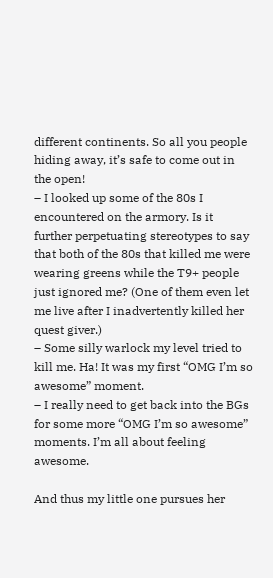different continents. So all you people hiding away, it’s safe to come out in the open!
– I looked up some of the 80s I encountered on the armory. Is it further perpetuating stereotypes to say that both of the 80s that killed me were wearing greens while the T9+ people just ignored me? (One of them even let me live after I inadvertently killed her quest giver.)
– Some silly warlock my level tried to kill me. Ha! It was my first “OMG I’m so awesome” moment.
– I really need to get back into the BGs for some more “OMG I’m so awesome” moments. I’m all about feeling awesome.

And thus my little one pursues her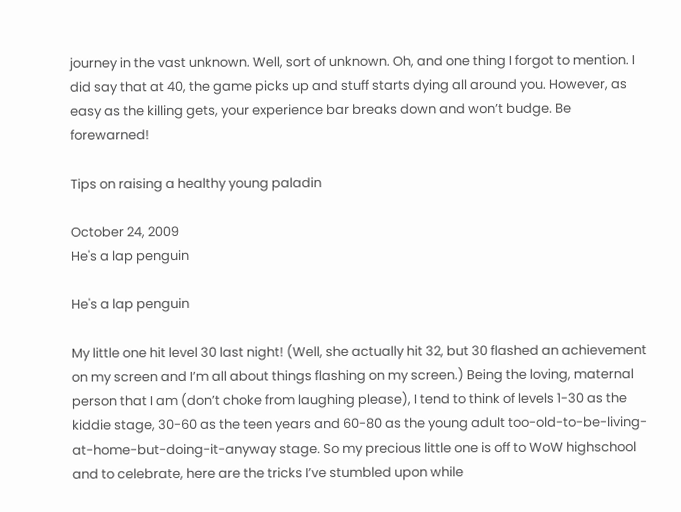journey in the vast unknown. Well, sort of unknown. Oh, and one thing I forgot to mention. I did say that at 40, the game picks up and stuff starts dying all around you. However, as easy as the killing gets, your experience bar breaks down and won’t budge. Be forewarned!

Tips on raising a healthy young paladin

October 24, 2009
He's a lap penguin

He's a lap penguin

My little one hit level 30 last night! (Well, she actually hit 32, but 30 flashed an achievement on my screen and I’m all about things flashing on my screen.) Being the loving, maternal person that I am (don’t choke from laughing please), I tend to think of levels 1-30 as the kiddie stage, 30-60 as the teen years and 60-80 as the young adult too-old-to-be-living-at-home-but-doing-it-anyway stage. So my precious little one is off to WoW highschool and to celebrate, here are the tricks I’ve stumbled upon while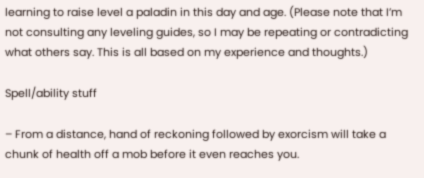learning to raise level a paladin in this day and age. (Please note that I’m not consulting any leveling guides, so I may be repeating or contradicting what others say. This is all based on my experience and thoughts.)

Spell/ability stuff

– From a distance, hand of reckoning followed by exorcism will take a chunk of health off a mob before it even reaches you.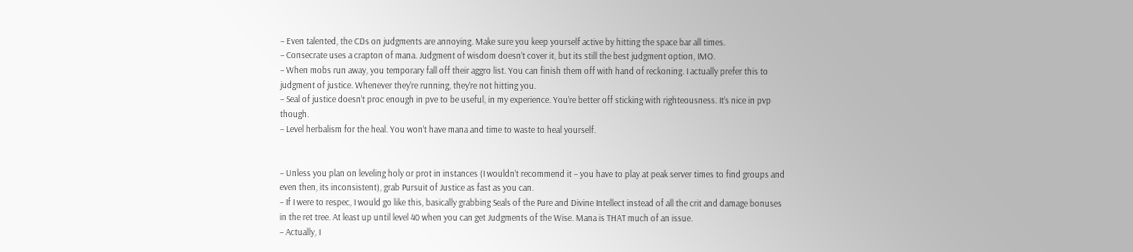– Even talented, the CDs on judgments are annoying. Make sure you keep yourself active by hitting the space bar all times.
– Consecrate uses a crapton of mana. Judgment of wisdom doesn’t cover it, but its still the best judgment option, IMO.
– When mobs run away, you temporary fall off their aggro list. You can finish them off with hand of reckoning. I actually prefer this to judgment of justice. Whenever they’re running, they’re not hitting you.
– Seal of justice doesn’t proc enough in pve to be useful, in my experience. You’re better off sticking with righteousness. It’s nice in pvp though.
– Level herbalism for the heal. You won’t have mana and time to waste to heal yourself.


– Unless you plan on leveling holy or prot in instances (I wouldn’t recommend it – you have to play at peak server times to find groups and even then, its inconsistent), grab Pursuit of Justice as fast as you can.
– If I were to respec, I would go like this, basically grabbing Seals of the Pure and Divine Intellect instead of all the crit and damage bonuses in the ret tree. At least up until level 40 when you can get Judgments of the Wise. Mana is THAT much of an issue.
– Actually, I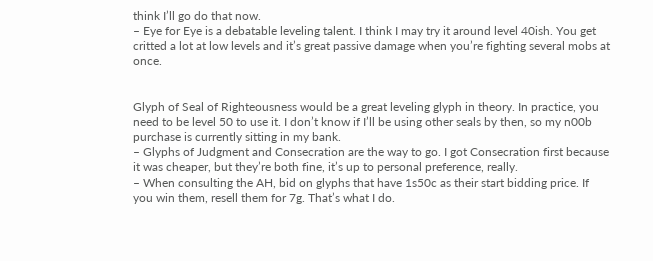think I’ll go do that now.
– Eye for Eye is a debatable leveling talent. I think I may try it around level 40ish. You get critted a lot at low levels and it’s great passive damage when you’re fighting several mobs at once.


Glyph of Seal of Righteousness would be a great leveling glyph in theory. In practice, you need to be level 50 to use it. I don’t know if I’ll be using other seals by then, so my n00b purchase is currently sitting in my bank.
– Glyphs of Judgment and Consecration are the way to go. I got Consecration first because it was cheaper, but they’re both fine, it’s up to personal preference, really.
– When consulting the AH, bid on glyphs that have 1s50c as their start bidding price. If you win them, resell them for 7g. That’s what I do.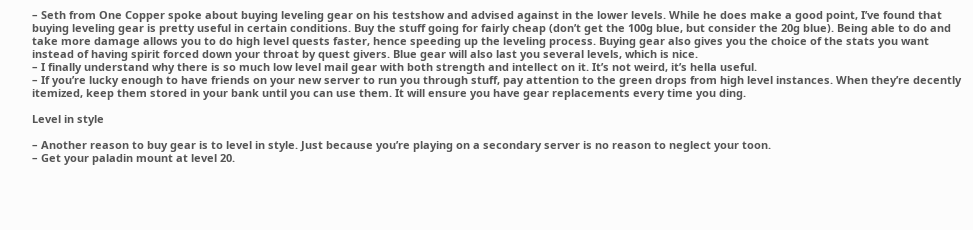– Seth from One Copper spoke about buying leveling gear on his testshow and advised against in the lower levels. While he does make a good point, I’ve found that buying leveling gear is pretty useful in certain conditions. Buy the stuff going for fairly cheap (don’t get the 100g blue, but consider the 20g blue). Being able to do and take more damage allows you to do high level quests faster, hence speeding up the leveling process. Buying gear also gives you the choice of the stats you want instead of having spirit forced down your throat by quest givers. Blue gear will also last you several levels, which is nice.
– I finally understand why there is so much low level mail gear with both strength and intellect on it. It’s not weird, it’s hella useful.
– If you’re lucky enough to have friends on your new server to run you through stuff, pay attention to the green drops from high level instances. When they’re decently itemized, keep them stored in your bank until you can use them. It will ensure you have gear replacements every time you ding.

Level in style

– Another reason to buy gear is to level in style. Just because you’re playing on a secondary server is no reason to neglect your toon.
– Get your paladin mount at level 20.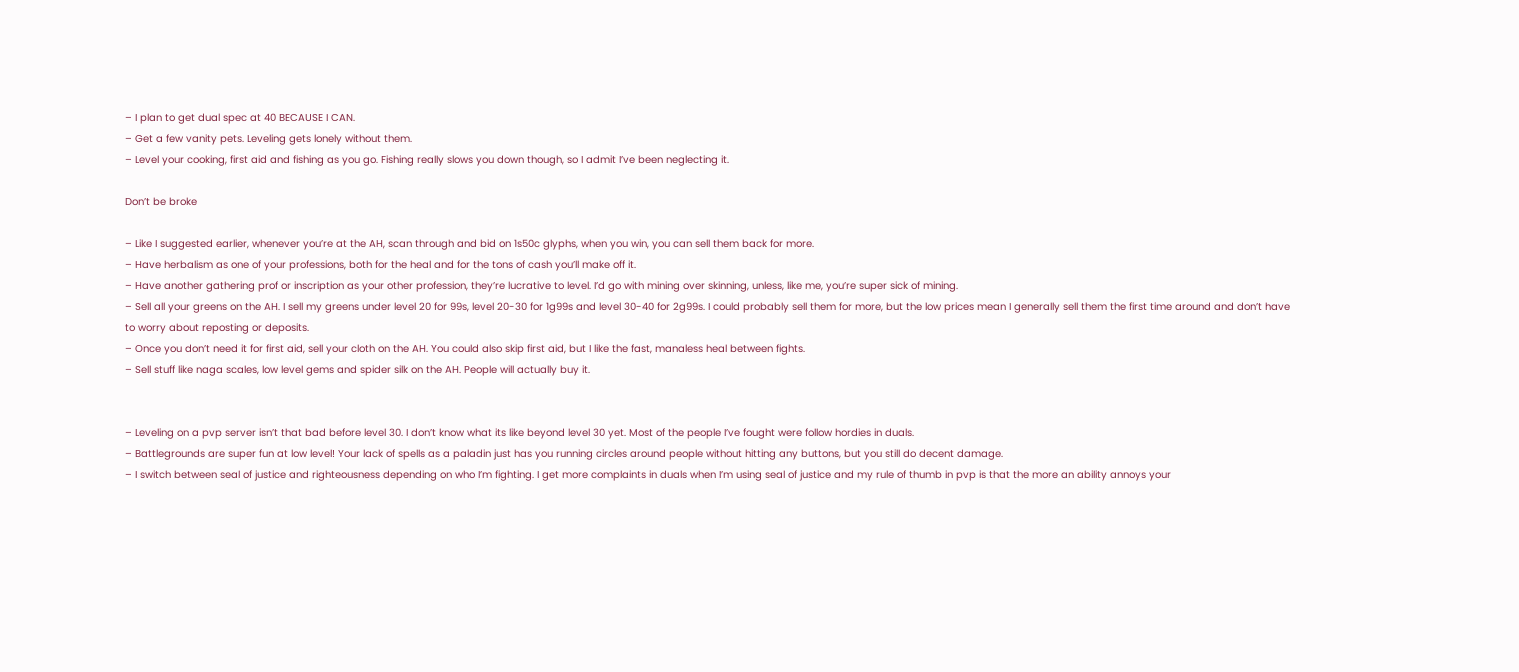– I plan to get dual spec at 40 BECAUSE I CAN.
– Get a few vanity pets. Leveling gets lonely without them.
– Level your cooking, first aid and fishing as you go. Fishing really slows you down though, so I admit I’ve been neglecting it.

Don’t be broke

– Like I suggested earlier, whenever you’re at the AH, scan through and bid on 1s50c glyphs, when you win, you can sell them back for more.
– Have herbalism as one of your professions, both for the heal and for the tons of cash you’ll make off it.
– Have another gathering prof or inscription as your other profession, they’re lucrative to level. I’d go with mining over skinning, unless, like me, you’re super sick of mining.
– Sell all your greens on the AH. I sell my greens under level 20 for 99s, level 20-30 for 1g99s and level 30-40 for 2g99s. I could probably sell them for more, but the low prices mean I generally sell them the first time around and don’t have to worry about reposting or deposits.
– Once you don’t need it for first aid, sell your cloth on the AH. You could also skip first aid, but I like the fast, manaless heal between fights.
– Sell stuff like naga scales, low level gems and spider silk on the AH. People will actually buy it.


– Leveling on a pvp server isn’t that bad before level 30. I don’t know what its like beyond level 30 yet. Most of the people I’ve fought were follow hordies in duals.
– Battlegrounds are super fun at low level! Your lack of spells as a paladin just has you running circles around people without hitting any buttons, but you still do decent damage.
– I switch between seal of justice and righteousness depending on who I’m fighting. I get more complaints in duals when I’m using seal of justice and my rule of thumb in pvp is that the more an ability annoys your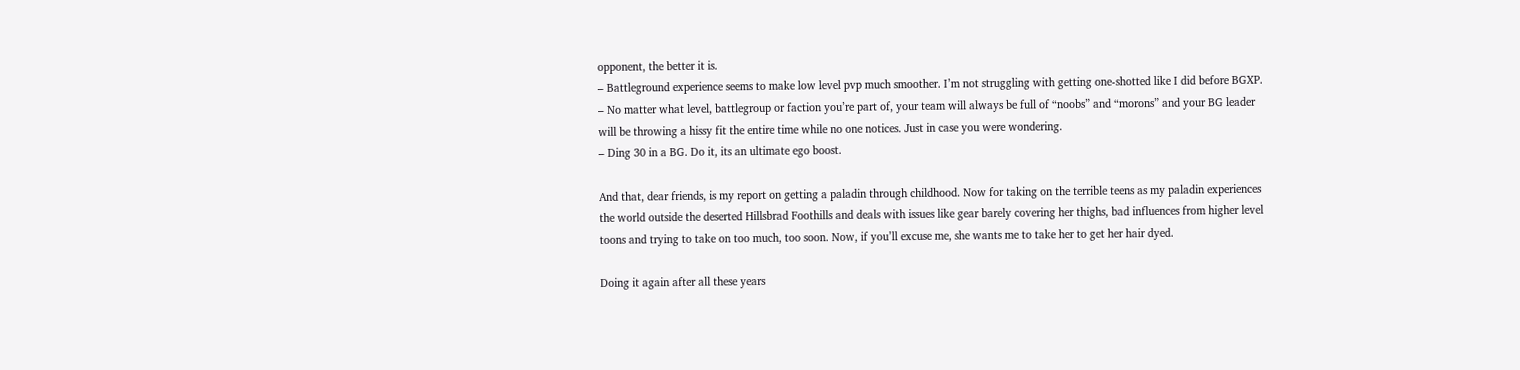opponent, the better it is.
– Battleground experience seems to make low level pvp much smoother. I’m not struggling with getting one-shotted like I did before BGXP.
– No matter what level, battlegroup or faction you’re part of, your team will always be full of “noobs” and “morons” and your BG leader will be throwing a hissy fit the entire time while no one notices. Just in case you were wondering.
– Ding 30 in a BG. Do it, its an ultimate ego boost.

And that, dear friends, is my report on getting a paladin through childhood. Now for taking on the terrible teens as my paladin experiences the world outside the deserted Hillsbrad Foothills and deals with issues like gear barely covering her thighs, bad influences from higher level toons and trying to take on too much, too soon. Now, if you’ll excuse me, she wants me to take her to get her hair dyed.

Doing it again after all these years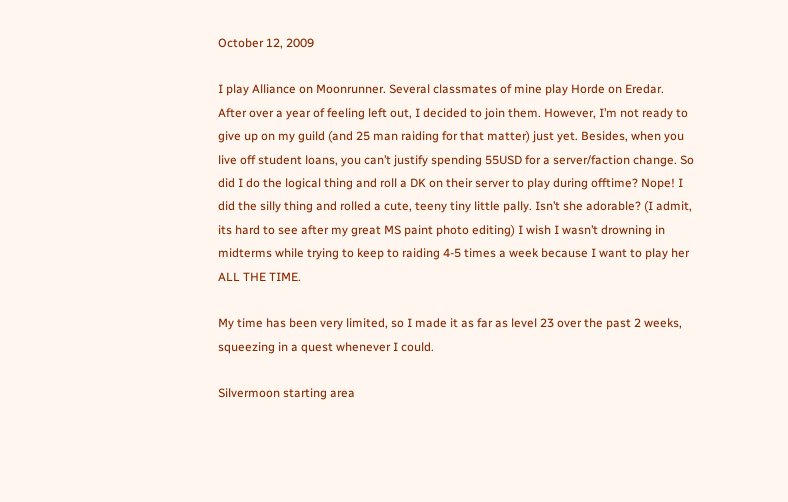October 12, 2009

I play Alliance on Moonrunner. Several classmates of mine play Horde on Eredar. After over a year of feeling left out, I decided to join them. However, I’m not ready to give up on my guild (and 25 man raiding for that matter) just yet. Besides, when you live off student loans, you can’t justify spending 55USD for a server/faction change. So did I do the logical thing and roll a DK on their server to play during offtime? Nope! I did the silly thing and rolled a cute, teeny tiny little pally. Isn’t she adorable? (I admit, its hard to see after my great MS paint photo editing) I wish I wasn’t drowning in midterms while trying to keep to raiding 4-5 times a week because I want to play her ALL THE TIME.

My time has been very limited, so I made it as far as level 23 over the past 2 weeks, squeezing in a quest whenever I could.

Silvermoon starting area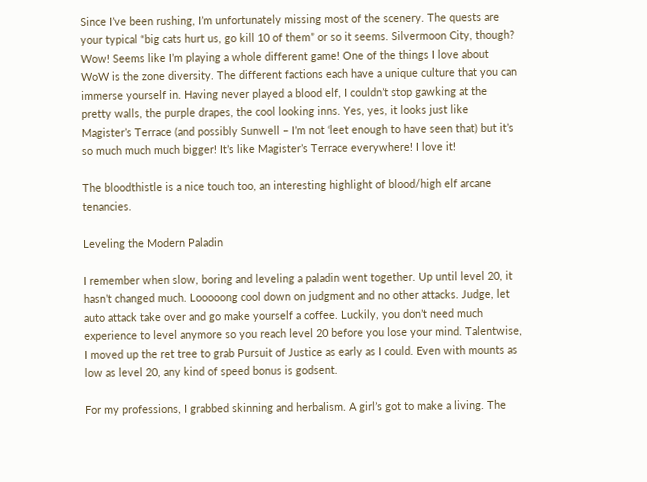Since I’ve been rushing, I’m unfortunately missing most of the scenery. The quests are your typical “big cats hurt us, go kill 10 of them” or so it seems. Silvermoon City, though? Wow! Seems like I’m playing a whole different game! One of the things I love about WoW is the zone diversity. The different factions each have a unique culture that you can immerse yourself in. Having never played a blood elf, I couldn’t stop gawking at the pretty walls, the purple drapes, the cool looking inns. Yes, yes, it looks just like Magister’s Terrace (and possibly Sunwell – I’m not ‘leet enough to have seen that) but it’s so much much much bigger! It’s like Magister’s Terrace everywhere! I love it!

The bloodthistle is a nice touch too, an interesting highlight of blood/high elf arcane tenancies.

Leveling the Modern Paladin

I remember when slow, boring and leveling a paladin went together. Up until level 20, it hasn’t changed much. Looooong cool down on judgment and no other attacks. Judge, let auto attack take over and go make yourself a coffee. Luckily, you don’t need much experience to level anymore so you reach level 20 before you lose your mind. Talentwise, I moved up the ret tree to grab Pursuit of Justice as early as I could. Even with mounts as low as level 20, any kind of speed bonus is godsent.

For my professions, I grabbed skinning and herbalism. A girl’s got to make a living. The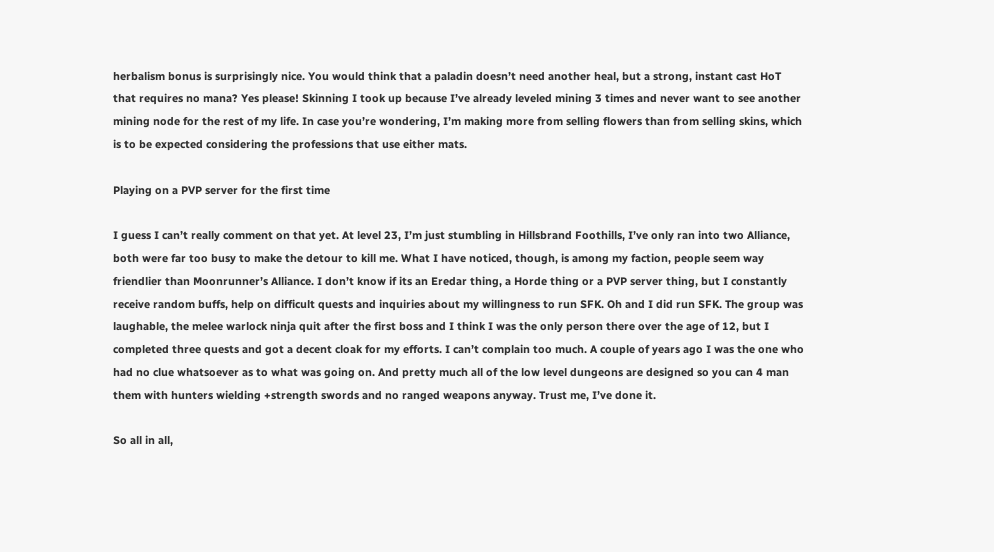herbalism bonus is surprisingly nice. You would think that a paladin doesn’t need another heal, but a strong, instant cast HoT that requires no mana? Yes please! Skinning I took up because I’ve already leveled mining 3 times and never want to see another mining node for the rest of my life. In case you’re wondering, I’m making more from selling flowers than from selling skins, which is to be expected considering the professions that use either mats.

Playing on a PVP server for the first time

I guess I can’t really comment on that yet. At level 23, I’m just stumbling in Hillsbrand Foothills, I’ve only ran into two Alliance, both were far too busy to make the detour to kill me. What I have noticed, though, is among my faction, people seem way friendlier than Moonrunner’s Alliance. I don’t know if its an Eredar thing, a Horde thing or a PVP server thing, but I constantly receive random buffs, help on difficult quests and inquiries about my willingness to run SFK. Oh and I did run SFK. The group was laughable, the melee warlock ninja quit after the first boss and I think I was the only person there over the age of 12, but I completed three quests and got a decent cloak for my efforts. I can’t complain too much. A couple of years ago I was the one who had no clue whatsoever as to what was going on. And pretty much all of the low level dungeons are designed so you can 4 man them with hunters wielding +strength swords and no ranged weapons anyway. Trust me, I’ve done it.

So all in all,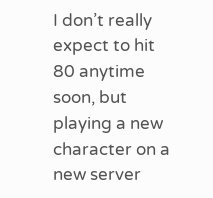I don’t really expect to hit 80 anytime soon, but playing a new character on a new server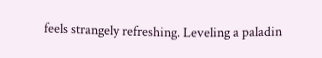feels strangely refreshing. Leveling a paladin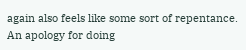again also feels like some sort of repentance. An apology for doing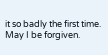it so badly the first time. May I be forgiven.